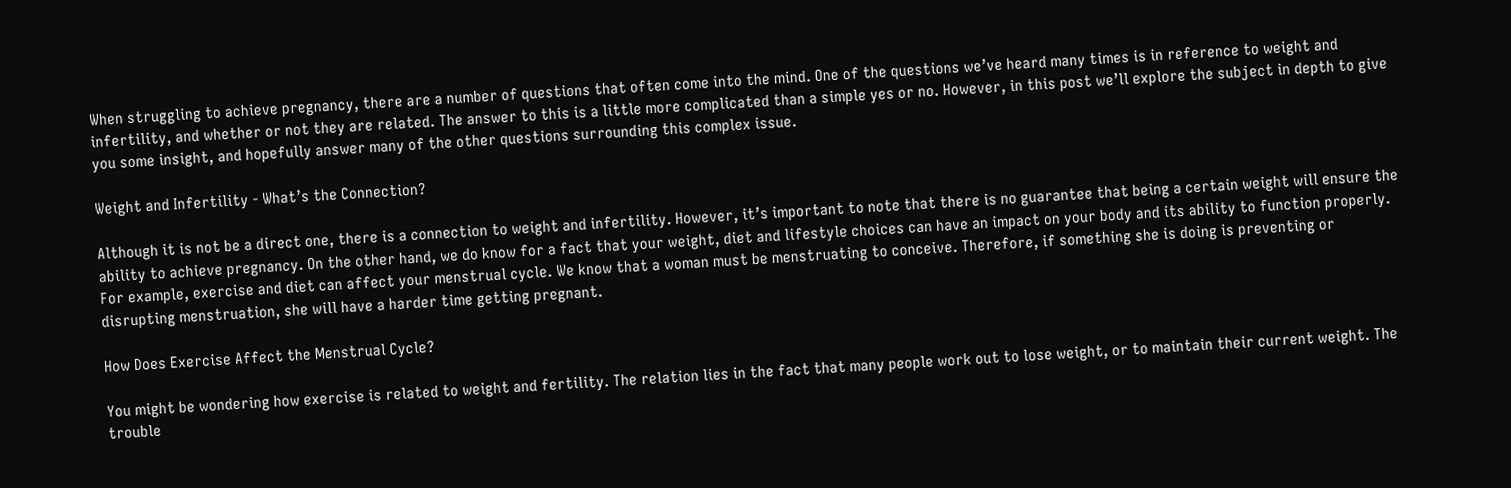When struggling to achieve pregnancy, there are a number of questions that often come into the mind. One of the questions we’ve heard many times is in reference to weight and infertility, and whether or not they are related. The answer to this is a little more complicated than a simple yes or no. However, in this post we’ll explore the subject in depth to give you some insight, and hopefully answer many of the other questions surrounding this complex issue.

Weight and Infertility - What’s the Connection?

Although it is not be a direct one, there is a connection to weight and infertility. However, it’s important to note that there is no guarantee that being a certain weight will ensure the ability to achieve pregnancy. On the other hand, we do know for a fact that your weight, diet and lifestyle choices can have an impact on your body and its ability to function properly. For example, exercise and diet can affect your menstrual cycle. We know that a woman must be menstruating to conceive. Therefore, if something she is doing is preventing or disrupting menstruation, she will have a harder time getting pregnant.

How Does Exercise Affect the Menstrual Cycle?

You might be wondering how exercise is related to weight and fertility. The relation lies in the fact that many people work out to lose weight, or to maintain their current weight. The trouble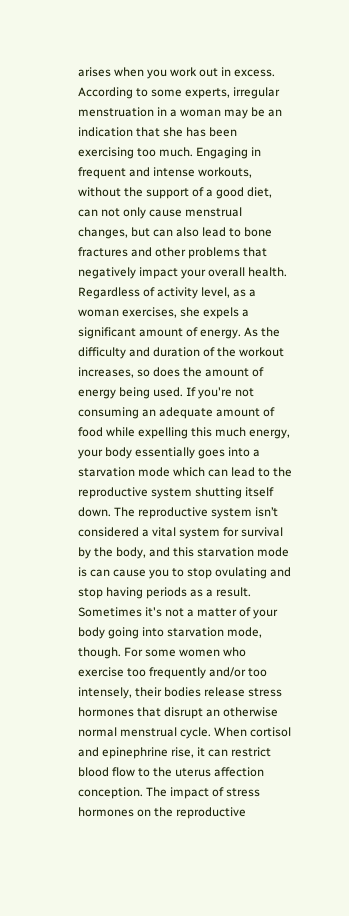arises when you work out in excess. According to some experts, irregular menstruation in a woman may be an indication that she has been exercising too much. Engaging in frequent and intense workouts, without the support of a good diet, can not only cause menstrual changes, but can also lead to bone fractures and other problems that negatively impact your overall health. Regardless of activity level, as a woman exercises, she expels a significant amount of energy. As the difficulty and duration of the workout increases, so does the amount of energy being used. If you're not consuming an adequate amount of food while expelling this much energy, your body essentially goes into a starvation mode which can lead to the reproductive system shutting itself down. The reproductive system isn’t considered a vital system for survival by the body, and this starvation mode is can cause you to stop ovulating and stop having periods as a result. Sometimes it's not a matter of your body going into starvation mode, though. For some women who exercise too frequently and/or too intensely, their bodies release stress hormones that disrupt an otherwise normal menstrual cycle. When cortisol and epinephrine rise, it can restrict blood flow to the uterus affection conception. The impact of stress hormones on the reproductive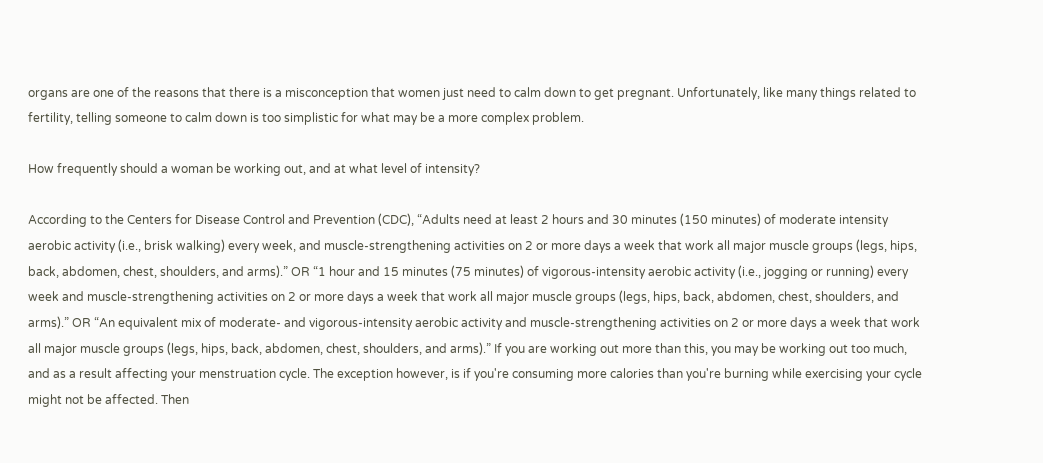organs are one of the reasons that there is a misconception that women just need to calm down to get pregnant. Unfortunately, like many things related to fertility, telling someone to calm down is too simplistic for what may be a more complex problem.

How frequently should a woman be working out, and at what level of intensity?

According to the Centers for Disease Control and Prevention (CDC), “Adults need at least 2 hours and 30 minutes (150 minutes) of moderate intensity aerobic activity (i.e., brisk walking) every week, and muscle-strengthening activities on 2 or more days a week that work all major muscle groups (legs, hips, back, abdomen, chest, shoulders, and arms).” OR “1 hour and 15 minutes (75 minutes) of vigorous-intensity aerobic activity (i.e., jogging or running) every week and muscle-strengthening activities on 2 or more days a week that work all major muscle groups (legs, hips, back, abdomen, chest, shoulders, and arms).” OR “An equivalent mix of moderate- and vigorous-intensity aerobic activity and muscle-strengthening activities on 2 or more days a week that work all major muscle groups (legs, hips, back, abdomen, chest, shoulders, and arms).” If you are working out more than this, you may be working out too much, and as a result affecting your menstruation cycle. The exception however, is if you're consuming more calories than you're burning while exercising your cycle might not be affected. Then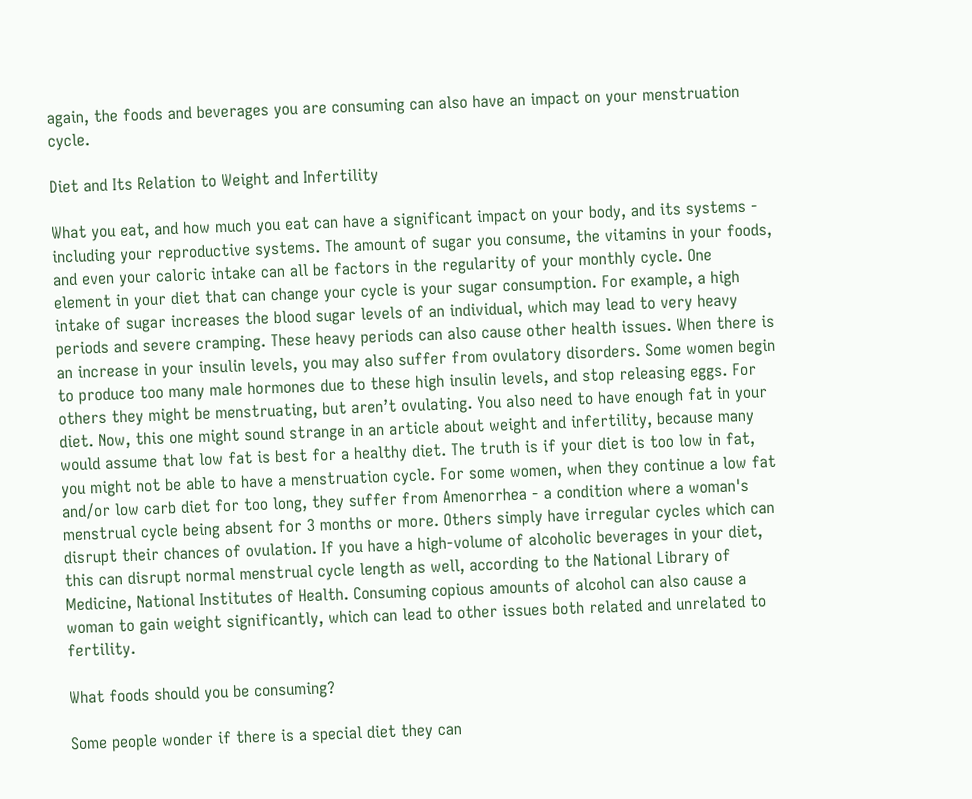again, the foods and beverages you are consuming can also have an impact on your menstruation cycle.

Diet and Its Relation to Weight and Infertility

What you eat, and how much you eat can have a significant impact on your body, and its systems - including your reproductive systems. The amount of sugar you consume, the vitamins in your foods, and even your caloric intake can all be factors in the regularity of your monthly cycle. One element in your diet that can change your cycle is your sugar consumption. For example, a high intake of sugar increases the blood sugar levels of an individual, which may lead to very heavy periods and severe cramping. These heavy periods can also cause other health issues. When there is an increase in your insulin levels, you may also suffer from ovulatory disorders. Some women begin to produce too many male hormones due to these high insulin levels, and stop releasing eggs. For others they might be menstruating, but aren’t ovulating. You also need to have enough fat in your diet. Now, this one might sound strange in an article about weight and infertility, because many would assume that low fat is best for a healthy diet. The truth is if your diet is too low in fat, you might not be able to have a menstruation cycle. For some women, when they continue a low fat and/or low carb diet for too long, they suffer from Amenorrhea - a condition where a woman's menstrual cycle being absent for 3 months or more. Others simply have irregular cycles which can disrupt their chances of ovulation. If you have a high-volume of alcoholic beverages in your diet, this can disrupt normal menstrual cycle length as well, according to the National Library of Medicine, National Institutes of Health. Consuming copious amounts of alcohol can also cause a woman to gain weight significantly, which can lead to other issues both related and unrelated to fertility.

What foods should you be consuming?

Some people wonder if there is a special diet they can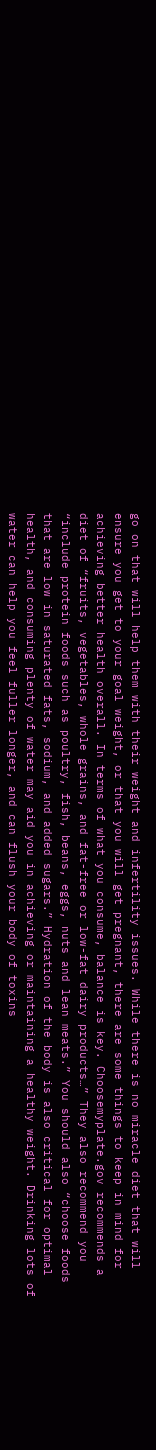go on that will help them with their weight and infertility issues. While there is no miracle diet that will ensure you get to your goal weight, or that you will get pregnant, there are some things to keep in mind for achieving better health overall. In terms of what you consume, balance is key. Choosemyplate.gov recommends a diet of “fruits, vegetables, whole grains, and fat-free or low-fat dairy products…” They also recommend you “include protein foods such as poultry, fish, beans, eggs, nuts and lean meats.” You should also “choose foods that are low in saturated fats, sodium, and added sugars.” Hydration of the body is also critical for optimal health, and consuming plenty of water may aid you in achieving or maintaining a healthy weight. Drinking lots of water can help you feel fuller longer, and can flush your body of toxins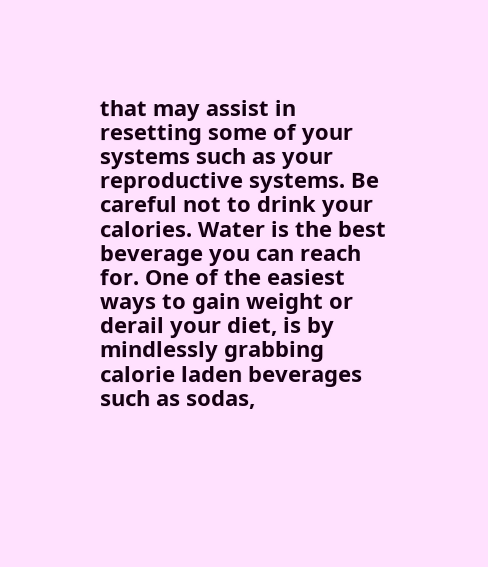that may assist in resetting some of your systems such as your reproductive systems. Be careful not to drink your calories. Water is the best beverage you can reach for. One of the easiest ways to gain weight or derail your diet, is by mindlessly grabbing calorie laden beverages such as sodas,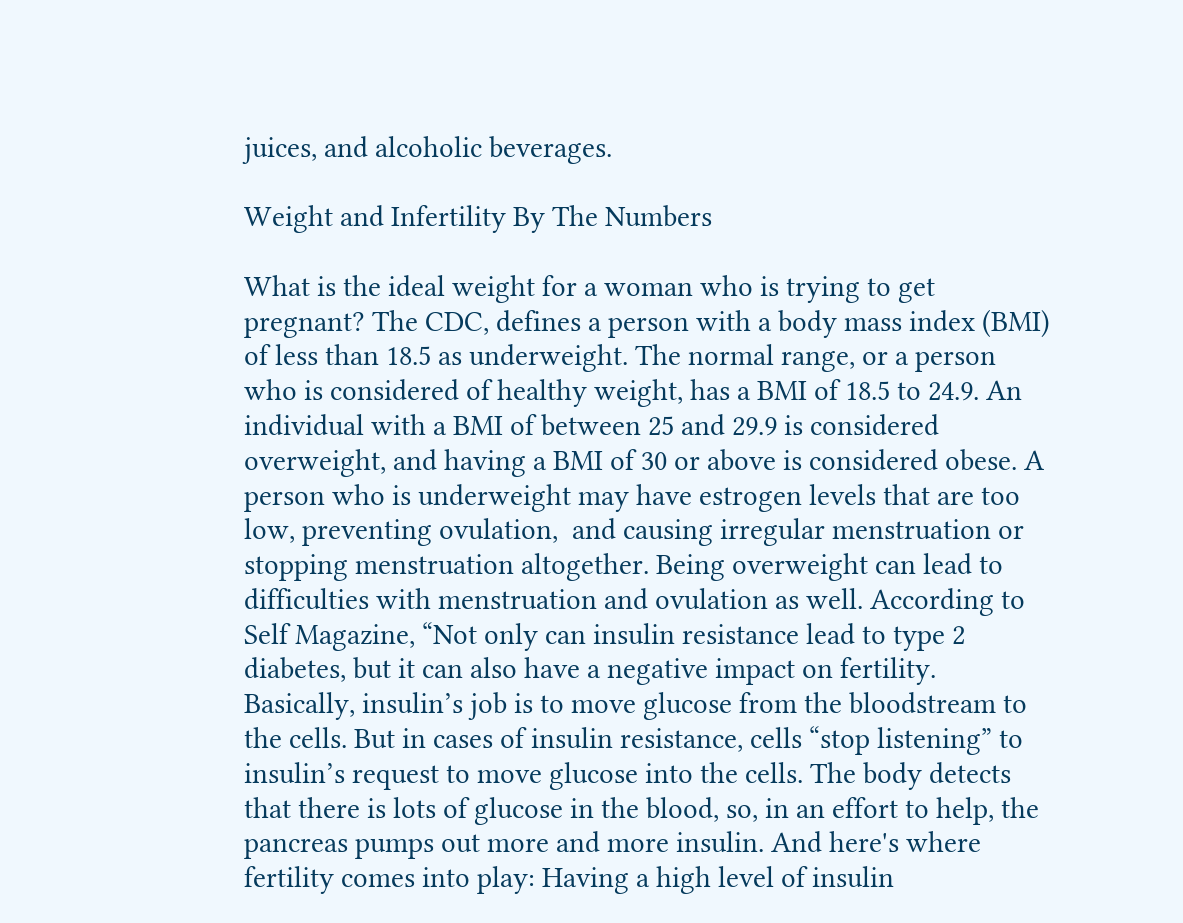juices, and alcoholic beverages.

Weight and Infertility By The Numbers

What is the ideal weight for a woman who is trying to get pregnant? The CDC, defines a person with a body mass index (BMI) of less than 18.5 as underweight. The normal range, or a person who is considered of healthy weight, has a BMI of 18.5 to 24.9. An individual with a BMI of between 25 and 29.9 is considered overweight, and having a BMI of 30 or above is considered obese. A person who is underweight may have estrogen levels that are too low, preventing ovulation,  and causing irregular menstruation or stopping menstruation altogether. Being overweight can lead to difficulties with menstruation and ovulation as well. According to Self Magazine, “Not only can insulin resistance lead to type 2 diabetes, but it can also have a negative impact on fertility. Basically, insulin’s job is to move glucose from the bloodstream to the cells. But in cases of insulin resistance, cells “stop listening” to insulin’s request to move glucose into the cells. The body detects that there is lots of glucose in the blood, so, in an effort to help, the pancreas pumps out more and more insulin. And here's where fertility comes into play: Having a high level of insulin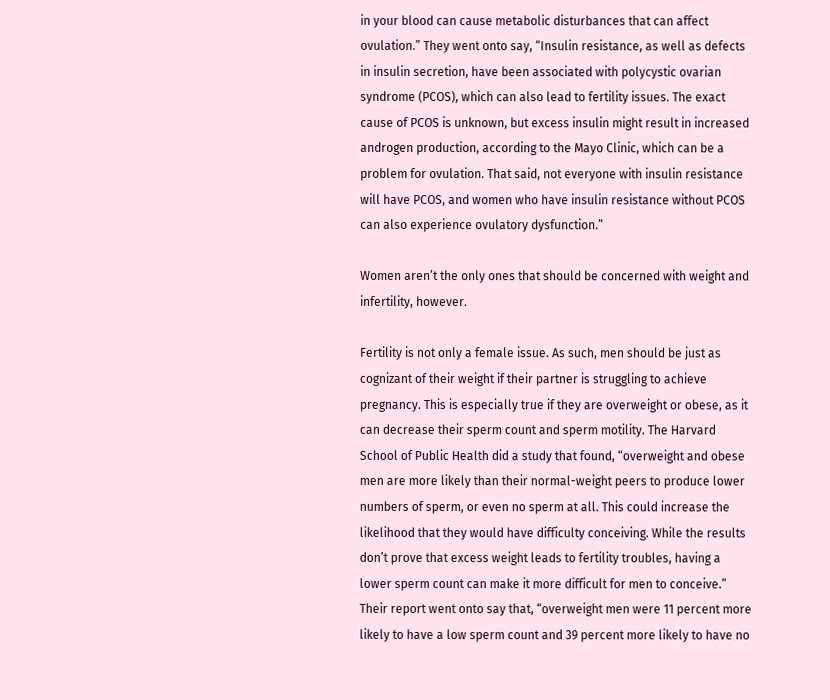in your blood can cause metabolic disturbances that can affect ovulation.” They went onto say, “Insulin resistance, as well as defects in insulin secretion, have been associated with polycystic ovarian syndrome (PCOS), which can also lead to fertility issues. The exact cause of PCOS is unknown, but excess insulin might result in increased androgen production, according to the Mayo Clinic, which can be a problem for ovulation. That said, not everyone with insulin resistance will have PCOS, and women who have insulin resistance without PCOS can also experience ovulatory dysfunction.”

Women aren’t the only ones that should be concerned with weight and infertility, however.

Fertility is not only a female issue. As such, men should be just as cognizant of their weight if their partner is struggling to achieve pregnancy. This is especially true if they are overweight or obese, as it can decrease their sperm count and sperm motility. The Harvard School of Public Health did a study that found, “overweight and obese men are more likely than their normal-weight peers to produce lower numbers of sperm, or even no sperm at all. This could increase the likelihood that they would have difficulty conceiving. While the results don’t prove that excess weight leads to fertility troubles, having a lower sperm count can make it more difficult for men to conceive.” Their report went onto say that, “overweight men were 11 percent more likely to have a low sperm count and 39 percent more likely to have no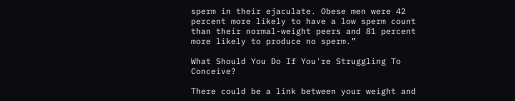sperm in their ejaculate. Obese men were 42 percent more likely to have a low sperm count than their normal-weight peers and 81 percent more likely to produce no sperm.”

What Should You Do If You're Struggling To Conceive?

There could be a link between your weight and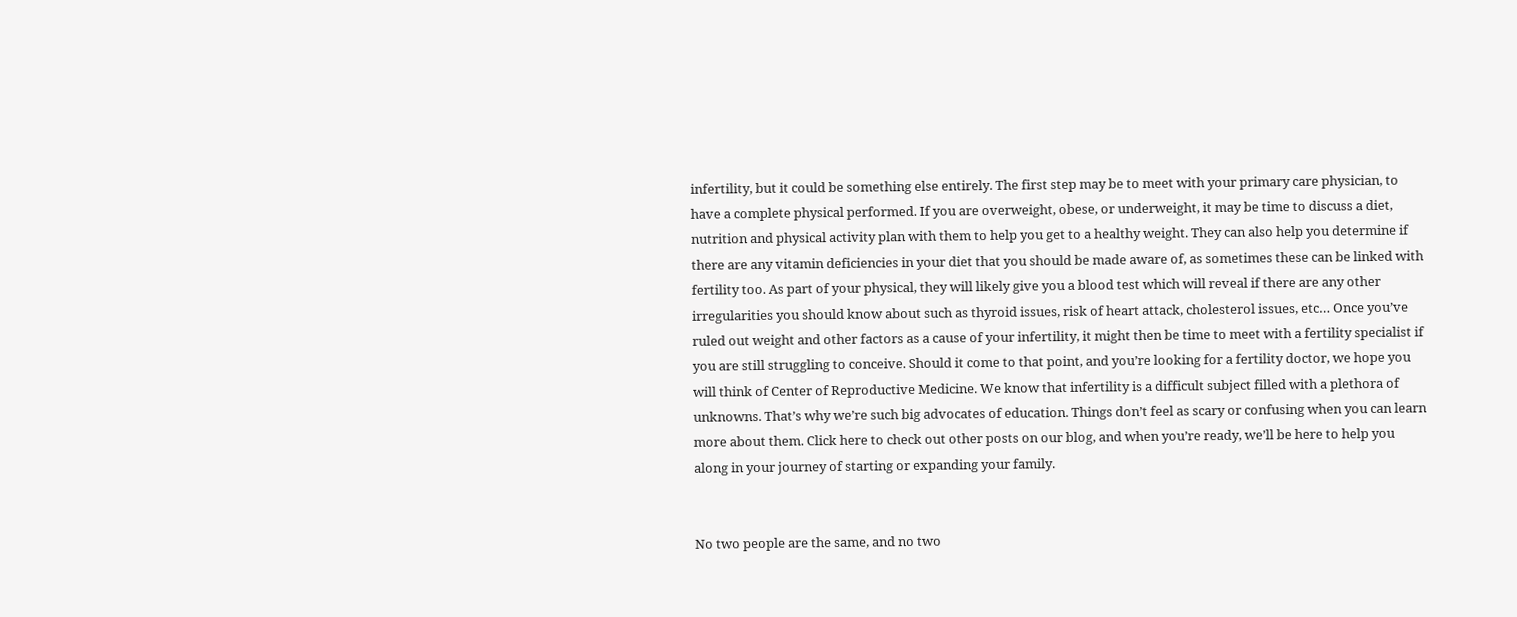infertility, but it could be something else entirely. The first step may be to meet with your primary care physician, to have a complete physical performed. If you are overweight, obese, or underweight, it may be time to discuss a diet, nutrition and physical activity plan with them to help you get to a healthy weight. They can also help you determine if there are any vitamin deficiencies in your diet that you should be made aware of, as sometimes these can be linked with fertility too. As part of your physical, they will likely give you a blood test which will reveal if there are any other irregularities you should know about such as thyroid issues, risk of heart attack, cholesterol issues, etc… Once you’ve ruled out weight and other factors as a cause of your infertility, it might then be time to meet with a fertility specialist if you are still struggling to conceive. Should it come to that point, and you’re looking for a fertility doctor, we hope you will think of Center of Reproductive Medicine. We know that infertility is a difficult subject filled with a plethora of unknowns. That’s why we’re such big advocates of education. Things don’t feel as scary or confusing when you can learn more about them. Click here to check out other posts on our blog, and when you’re ready, we’ll be here to help you along in your journey of starting or expanding your family.


No two people are the same, and no two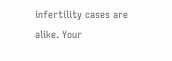infertility cases are alike. Your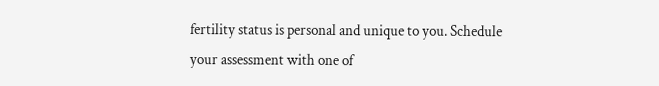fertility status is personal and unique to you. Schedule your assessment with one of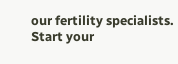our fertility specialists.
Start your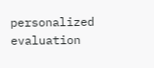personalized evaluation